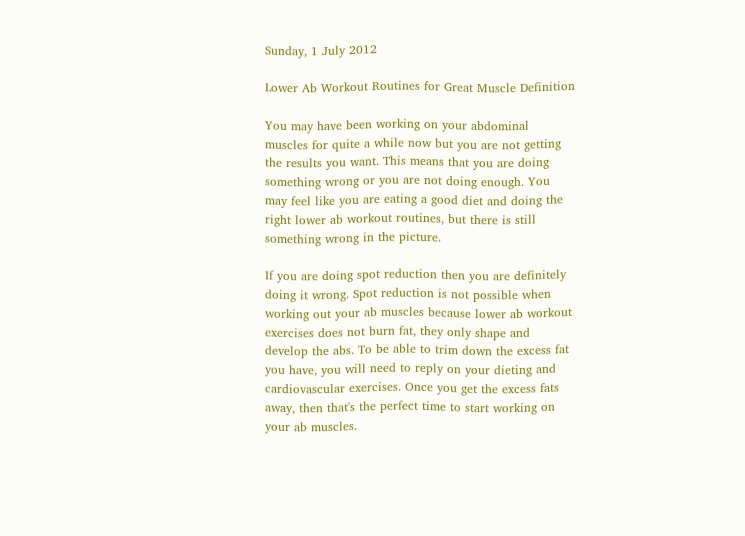Sunday, 1 July 2012

Lower Ab Workout Routines for Great Muscle Definition

You may have been working on your abdominal muscles for quite a while now but you are not getting the results you want. This means that you are doing something wrong or you are not doing enough. You may feel like you are eating a good diet and doing the right lower ab workout routines, but there is still something wrong in the picture.

If you are doing spot reduction then you are definitely doing it wrong. Spot reduction is not possible when working out your ab muscles because lower ab workout exercises does not burn fat, they only shape and develop the abs. To be able to trim down the excess fat you have, you will need to reply on your dieting and cardiovascular exercises. Once you get the excess fats away, then that's the perfect time to start working on your ab muscles.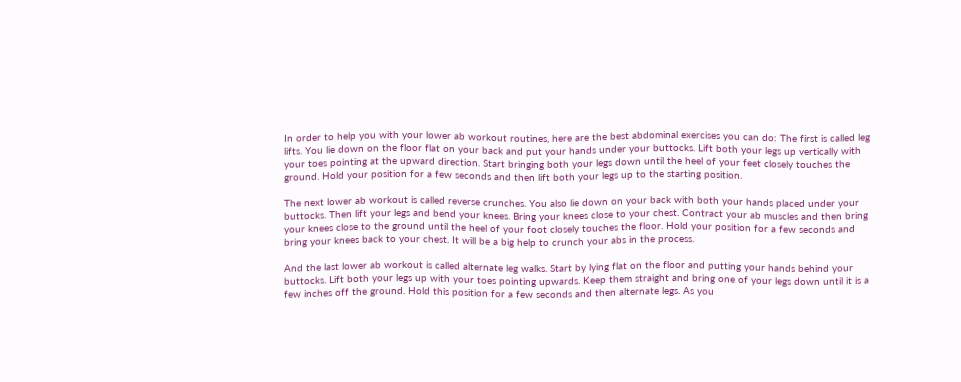In order to help you with your lower ab workout routines, here are the best abdominal exercises you can do: The first is called leg lifts. You lie down on the floor flat on your back and put your hands under your buttocks. Lift both your legs up vertically with your toes pointing at the upward direction. Start bringing both your legs down until the heel of your feet closely touches the ground. Hold your position for a few seconds and then lift both your legs up to the starting position.

The next lower ab workout is called reverse crunches. You also lie down on your back with both your hands placed under your buttocks. Then lift your legs and bend your knees. Bring your knees close to your chest. Contract your ab muscles and then bring your knees close to the ground until the heel of your foot closely touches the floor. Hold your position for a few seconds and bring your knees back to your chest. It will be a big help to crunch your abs in the process.

And the last lower ab workout is called alternate leg walks. Start by lying flat on the floor and putting your hands behind your buttocks. Lift both your legs up with your toes pointing upwards. Keep them straight and bring one of your legs down until it is a few inches off the ground. Hold this position for a few seconds and then alternate legs. As you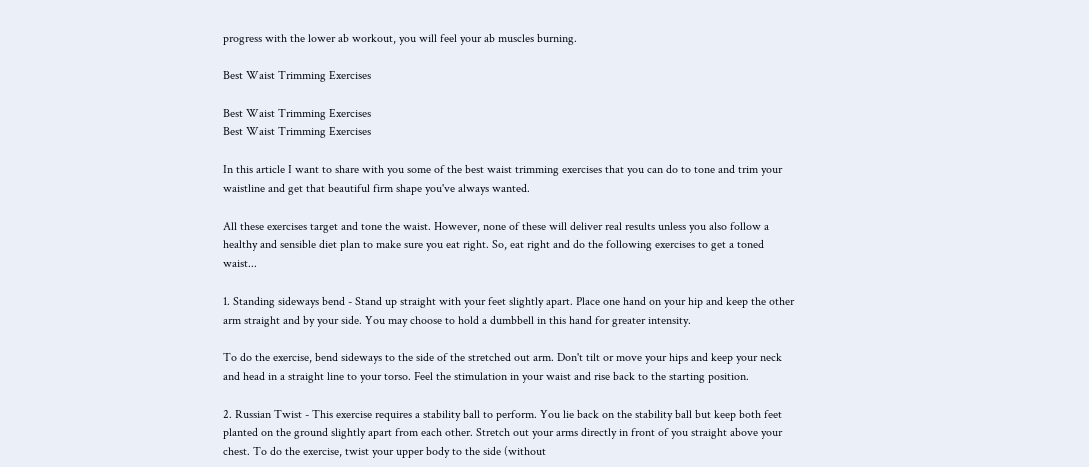progress with the lower ab workout, you will feel your ab muscles burning.

Best Waist Trimming Exercises

Best Waist Trimming Exercises
Best Waist Trimming Exercises

In this article I want to share with you some of the best waist trimming exercises that you can do to tone and trim your waistline and get that beautiful firm shape you've always wanted.

All these exercises target and tone the waist. However, none of these will deliver real results unless you also follow a healthy and sensible diet plan to make sure you eat right. So, eat right and do the following exercises to get a toned waist...

1. Standing sideways bend - Stand up straight with your feet slightly apart. Place one hand on your hip and keep the other arm straight and by your side. You may choose to hold a dumbbell in this hand for greater intensity.

To do the exercise, bend sideways to the side of the stretched out arm. Don't tilt or move your hips and keep your neck and head in a straight line to your torso. Feel the stimulation in your waist and rise back to the starting position.

2. Russian Twist - This exercise requires a stability ball to perform. You lie back on the stability ball but keep both feet planted on the ground slightly apart from each other. Stretch out your arms directly in front of you straight above your chest. To do the exercise, twist your upper body to the side (without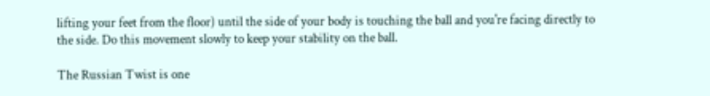lifting your feet from the floor) until the side of your body is touching the ball and you're facing directly to the side. Do this movement slowly to keep your stability on the ball.

The Russian Twist is one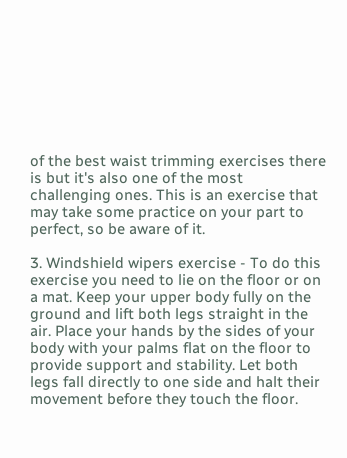of the best waist trimming exercises there is but it's also one of the most challenging ones. This is an exercise that may take some practice on your part to perfect, so be aware of it.

3. Windshield wipers exercise - To do this exercise you need to lie on the floor or on a mat. Keep your upper body fully on the ground and lift both legs straight in the air. Place your hands by the sides of your body with your palms flat on the floor to provide support and stability. Let both legs fall directly to one side and halt their movement before they touch the floor.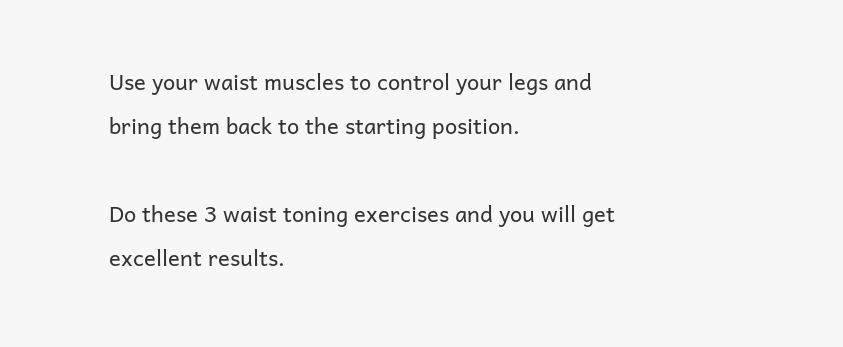Use your waist muscles to control your legs and bring them back to the starting position.

Do these 3 waist toning exercises and you will get excellent results.